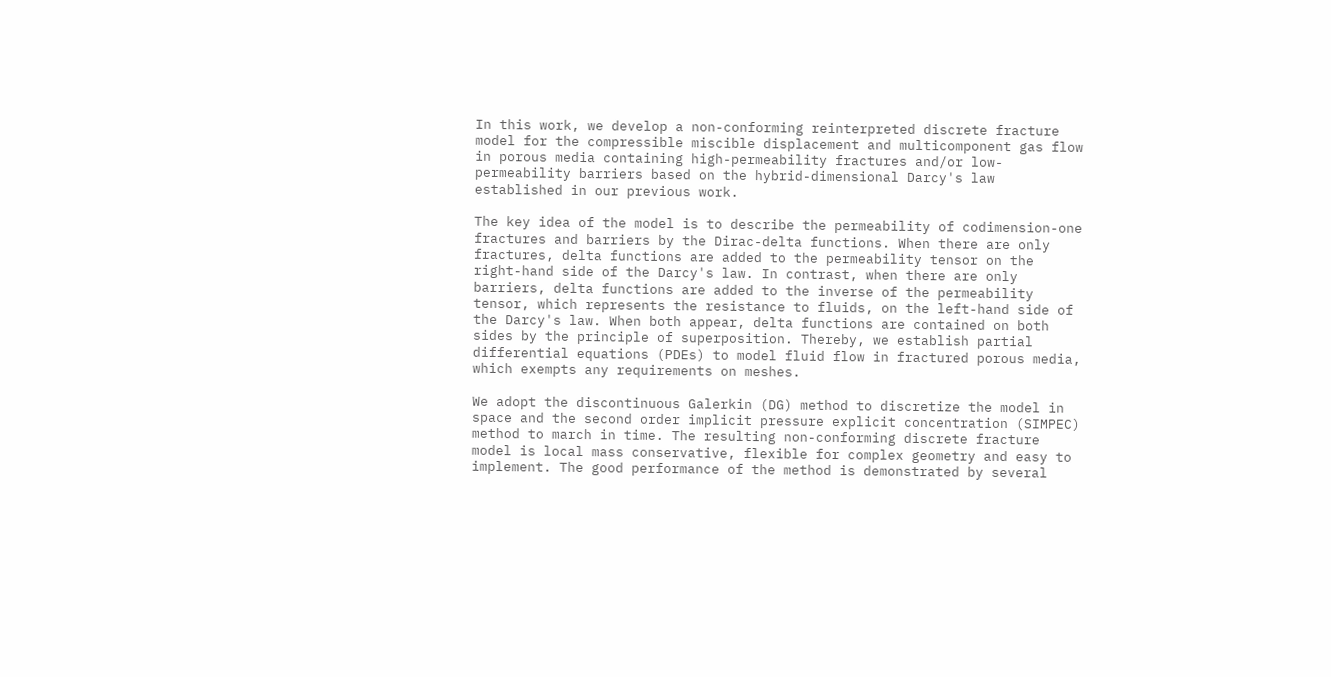In this work, we develop a non-conforming reinterpreted discrete fracture model for the compressible miscible displacement and multicomponent gas flow in porous media containing high-permeability fractures and/or low-permeability barriers based on the hybrid-dimensional Darcy's law established in our previous work.

The key idea of the model is to describe the permeability of codimension-one fractures and barriers by the Dirac-delta functions. When there are only fractures, delta functions are added to the permeability tensor on the right-hand side of the Darcy's law. In contrast, when there are only barriers, delta functions are added to the inverse of the permeability tensor, which represents the resistance to fluids, on the left-hand side of the Darcy's law. When both appear, delta functions are contained on both sides by the principle of superposition. Thereby, we establish partial differential equations (PDEs) to model fluid flow in fractured porous media, which exempts any requirements on meshes.

We adopt the discontinuous Galerkin (DG) method to discretize the model in space and the second order implicit pressure explicit concentration (SIMPEC) method to march in time. The resulting non-conforming discrete fracture model is local mass conservative, flexible for complex geometry and easy to implement. The good performance of the method is demonstrated by several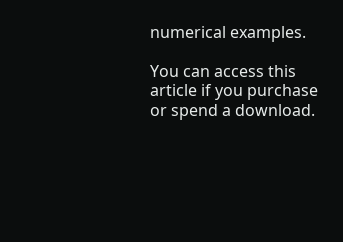numerical examples.

You can access this article if you purchase or spend a download.